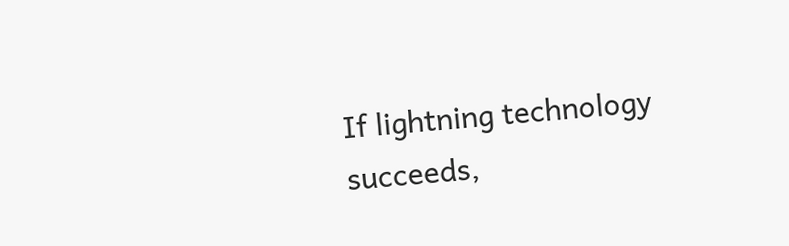If lightning technology succeeds,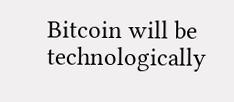Bitcoin will be technologically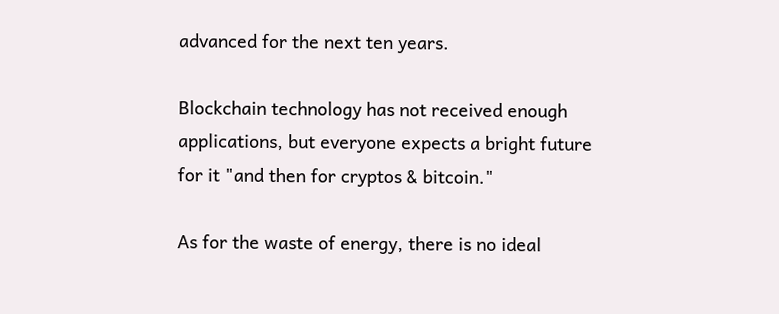advanced for the next ten years.

Blockchain technology has not received enough applications, but everyone expects a bright future for it "and then for cryptos & bitcoin."

As for the waste of energy, there is no ideal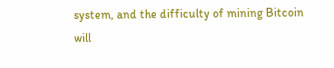system, and the difficulty of mining Bitcoin will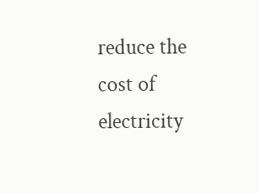reduce the cost of electricity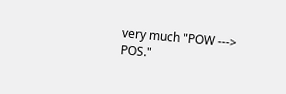very much "POW ---> POS."